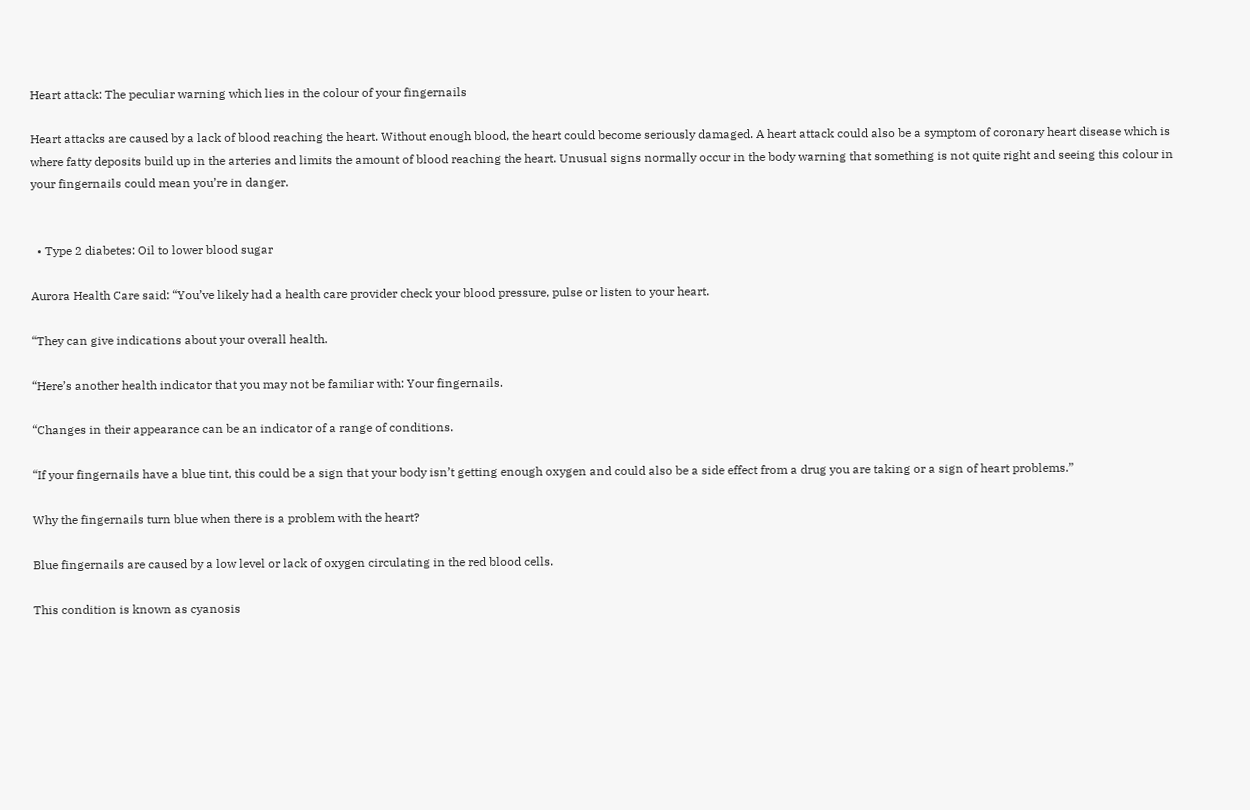Heart attack: The peculiar warning which lies in the colour of your fingernails

Heart attacks are caused by a lack of blood reaching the heart. Without enough blood, the heart could become seriously damaged. A heart attack could also be a symptom of coronary heart disease which is where fatty deposits build up in the arteries and limits the amount of blood reaching the heart. Unusual signs normally occur in the body warning that something is not quite right and seeing this colour in your fingernails could mean you’re in danger.


  • Type 2 diabetes: Oil to lower blood sugar

Aurora Health Care said: “You’ve likely had a health care provider check your blood pressure, pulse or listen to your heart.

“They can give indications about your overall health.

“Here’s another health indicator that you may not be familiar with: Your fingernails.

“Changes in their appearance can be an indicator of a range of conditions.

“If your fingernails have a blue tint, this could be a sign that your body isn’t getting enough oxygen and could also be a side effect from a drug you are taking or a sign of heart problems.”

Why the fingernails turn blue when there is a problem with the heart?

Blue fingernails are caused by a low level or lack of oxygen circulating in the red blood cells.

This condition is known as cyanosis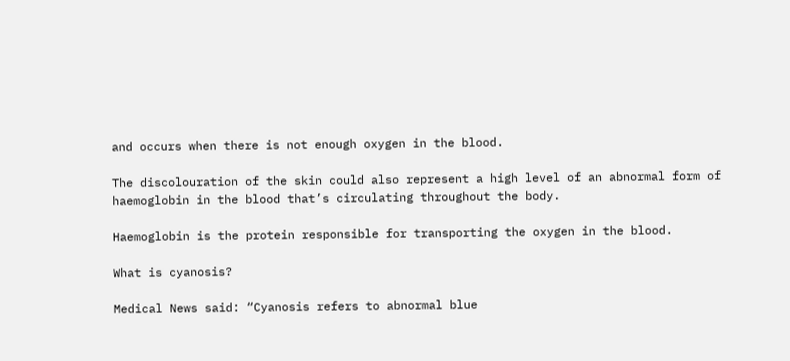and occurs when there is not enough oxygen in the blood.

The discolouration of the skin could also represent a high level of an abnormal form of haemoglobin in the blood that’s circulating throughout the body.

Haemoglobin is the protein responsible for transporting the oxygen in the blood.

What is cyanosis?

Medical News said: “Cyanosis refers to abnormal blue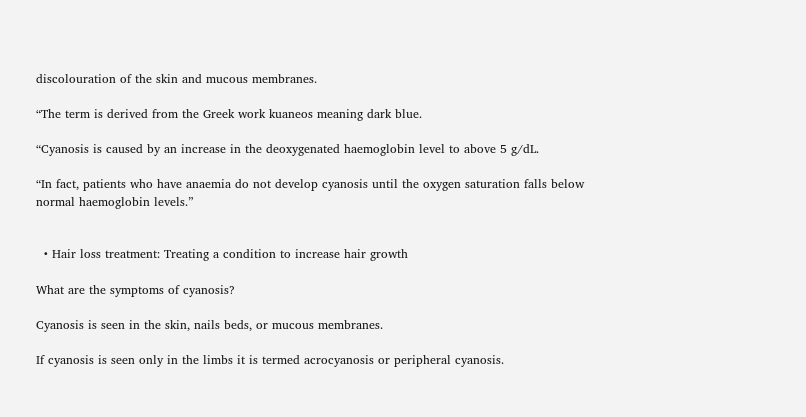discolouration of the skin and mucous membranes.

“The term is derived from the Greek work kuaneos meaning dark blue.

“Cyanosis is caused by an increase in the deoxygenated haemoglobin level to above 5 g/dL.

“In fact, patients who have anaemia do not develop cyanosis until the oxygen saturation falls below normal haemoglobin levels.”


  • Hair loss treatment: Treating a condition to increase hair growth

What are the symptoms of cyanosis?

Cyanosis is seen in the skin, nails beds, or mucous membranes.

If cyanosis is seen only in the limbs it is termed acrocyanosis or peripheral cyanosis.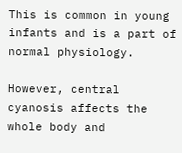This is common in young infants and is a part of normal physiology.

However, central cyanosis affects the whole body and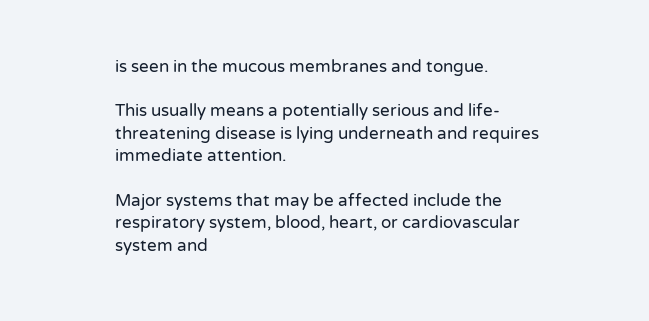is seen in the mucous membranes and tongue.

This usually means a potentially serious and life-threatening disease is lying underneath and requires immediate attention.

Major systems that may be affected include the respiratory system, blood, heart, or cardiovascular system and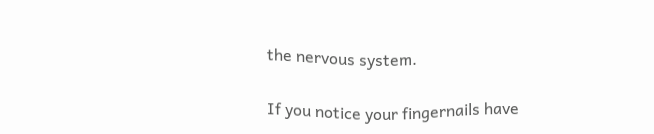the nervous system.

If you notice your fingernails have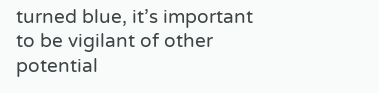turned blue, it’s important to be vigilant of other potential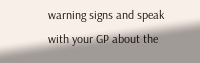warning signs and speak with your GP about the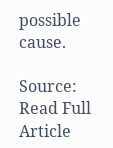possible cause.

Source: Read Full Article